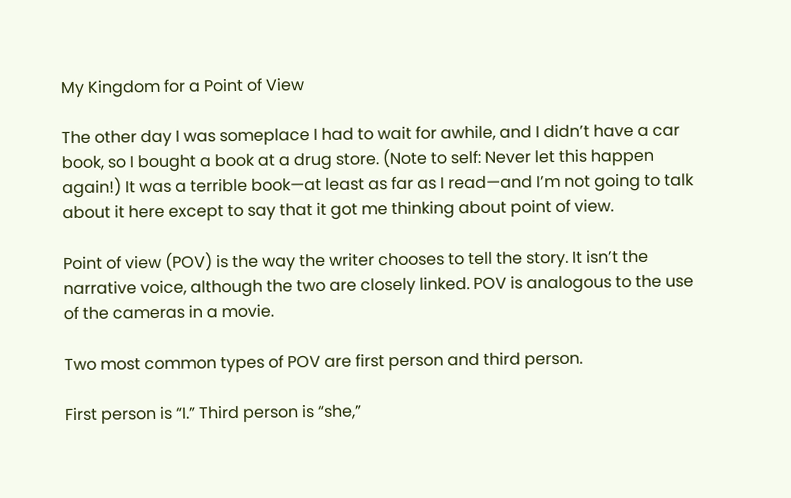My Kingdom for a Point of View

The other day I was someplace I had to wait for awhile, and I didn’t have a car book, so I bought a book at a drug store. (Note to self: Never let this happen again!) It was a terrible book—at least as far as I read—and I’m not going to talk about it here except to say that it got me thinking about point of view.

Point of view (POV) is the way the writer chooses to tell the story. It isn’t the narrative voice, although the two are closely linked. POV is analogous to the use of the cameras in a movie.

Two most common types of POV are first person and third person.

First person is “I.” Third person is “she,”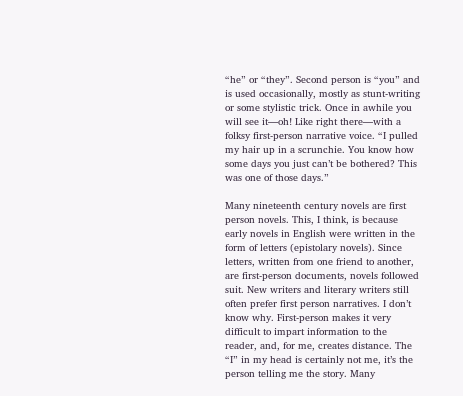“he” or “they”. Second person is “you” and is used occasionally, mostly as stunt-writing or some stylistic trick. Once in awhile you will see it—oh! Like right there—with a folksy first-person narrative voice. “I pulled my hair up in a scrunchie. You know how some days you just can’t be bothered? This was one of those days.”

Many nineteenth century novels are first person novels. This, I think, is because early novels in English were written in the form of letters (epistolary novels). Since letters, written from one friend to another, are first-person documents, novels followed suit. New writers and literary writers still often prefer first person narratives. I don’t know why. First-person makes it very difficult to impart information to the reader, and, for me, creates distance. The “I” in my head is certainly not me, it’s the person telling me the story. Many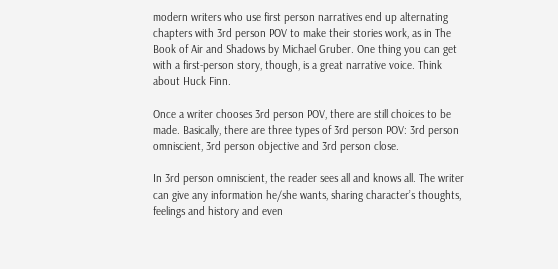modern writers who use first person narratives end up alternating chapters with 3rd person POV to make their stories work, as in The Book of Air and Shadows by Michael Gruber. One thing you can get with a first-person story, though, is a great narrative voice. Think about Huck Finn.

Once a writer chooses 3rd person POV, there are still choices to be made. Basically, there are three types of 3rd person POV: 3rd person omniscient, 3rd person objective and 3rd person close.

In 3rd person omniscient, the reader sees all and knows all. The writer can give any information he/she wants, sharing character’s thoughts, feelings and history and even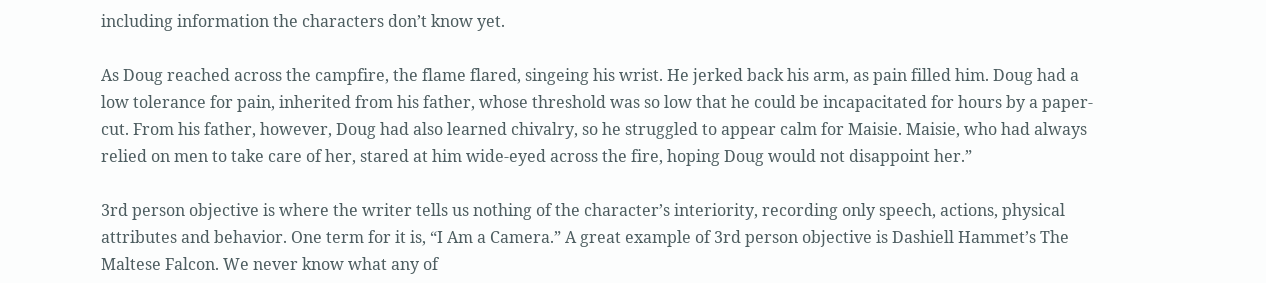including information the characters don’t know yet.

As Doug reached across the campfire, the flame flared, singeing his wrist. He jerked back his arm, as pain filled him. Doug had a low tolerance for pain, inherited from his father, whose threshold was so low that he could be incapacitated for hours by a paper-cut. From his father, however, Doug had also learned chivalry, so he struggled to appear calm for Maisie. Maisie, who had always relied on men to take care of her, stared at him wide-eyed across the fire, hoping Doug would not disappoint her.”

3rd person objective is where the writer tells us nothing of the character’s interiority, recording only speech, actions, physical attributes and behavior. One term for it is, “I Am a Camera.” A great example of 3rd person objective is Dashiell Hammet’s The Maltese Falcon. We never know what any of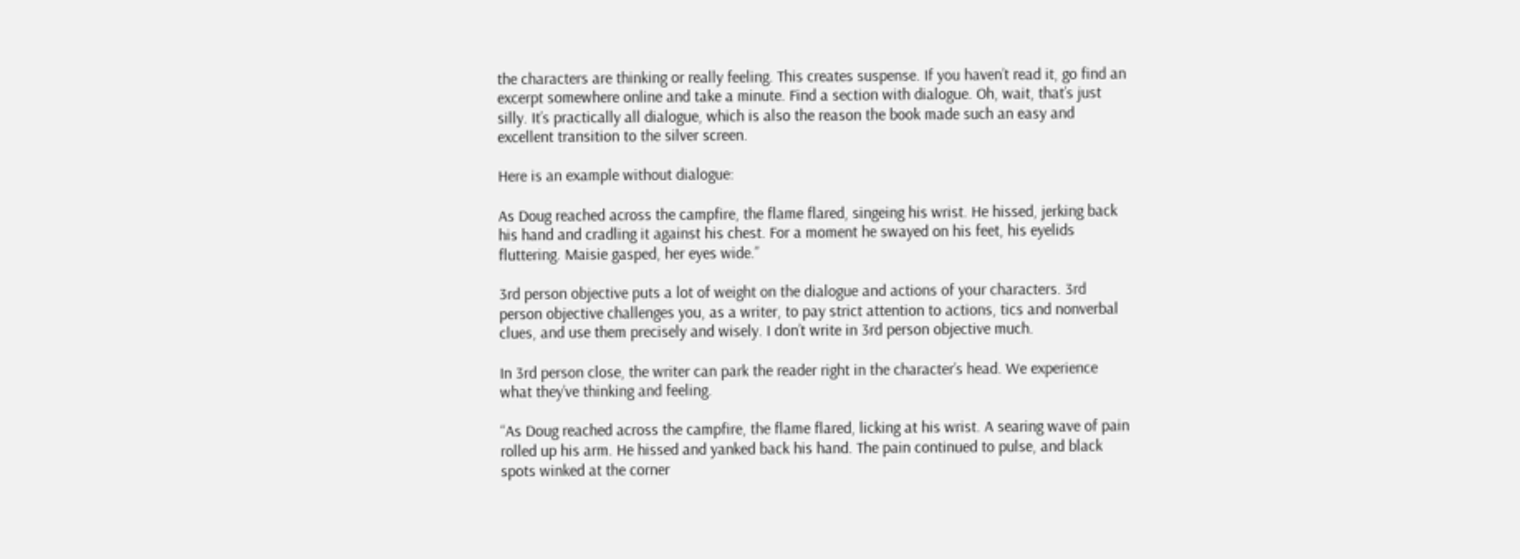the characters are thinking or really feeling. This creates suspense. If you haven’t read it, go find an excerpt somewhere online and take a minute. Find a section with dialogue. Oh, wait, that’s just silly. It’s practically all dialogue, which is also the reason the book made such an easy and excellent transition to the silver screen.

Here is an example without dialogue:

As Doug reached across the campfire, the flame flared, singeing his wrist. He hissed, jerking back his hand and cradling it against his chest. For a moment he swayed on his feet, his eyelids fluttering. Maisie gasped, her eyes wide.”

3rd person objective puts a lot of weight on the dialogue and actions of your characters. 3rd person objective challenges you, as a writer, to pay strict attention to actions, tics and nonverbal clues, and use them precisely and wisely. I don’t write in 3rd person objective much.

In 3rd person close, the writer can park the reader right in the character’s head. We experience what they’ve thinking and feeling.

“As Doug reached across the campfire, the flame flared, licking at his wrist. A searing wave of pain rolled up his arm. He hissed and yanked back his hand. The pain continued to pulse, and black spots winked at the corner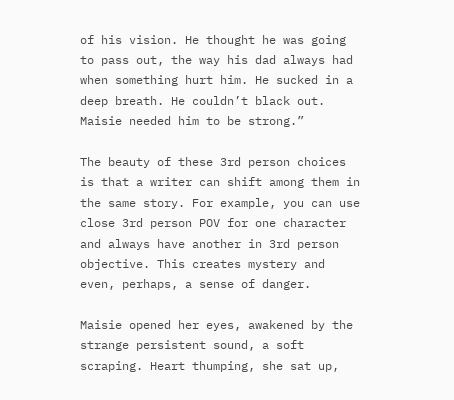of his vision. He thought he was going to pass out, the way his dad always had when something hurt him. He sucked in a deep breath. He couldn’t black out. Maisie needed him to be strong.”

The beauty of these 3rd person choices is that a writer can shift among them in the same story. For example, you can use close 3rd person POV for one character and always have another in 3rd person objective. This creates mystery and even, perhaps, a sense of danger.

Maisie opened her eyes, awakened by the strange persistent sound, a soft scraping. Heart thumping, she sat up,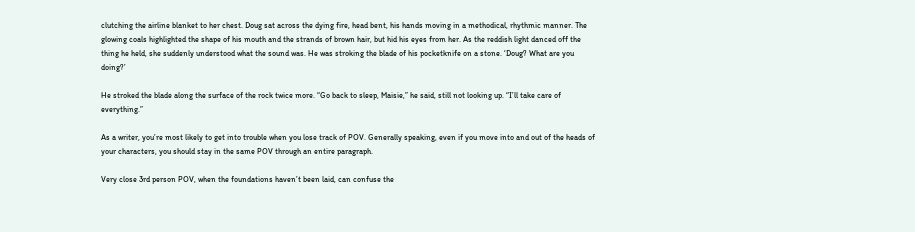clutching the airline blanket to her chest. Doug sat across the dying fire, head bent, his hands moving in a methodical, rhythmic manner. The glowing coals highlighted the shape of his mouth and the strands of brown hair, but hid his eyes from her. As the reddish light danced off the thing he held, she suddenly understood what the sound was. He was stroking the blade of his pocketknife on a stone. ‘Doug? What are you doing?’

He stroked the blade along the surface of the rock twice more. “Go back to sleep, Maisie,” he said, still not looking up. “I’ll take care of everything.”

As a writer, you’re most likely to get into trouble when you lose track of POV. Generally speaking, even if you move into and out of the heads of your characters, you should stay in the same POV through an entire paragraph.

Very close 3rd person POV, when the foundations haven’t been laid, can confuse the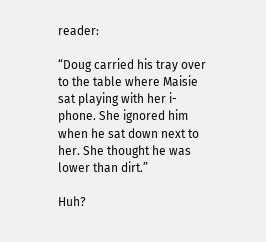reader:

“Doug carried his tray over to the table where Maisie sat playing with her i-phone. She ignored him when he sat down next to her. She thought he was lower than dirt.”

Huh?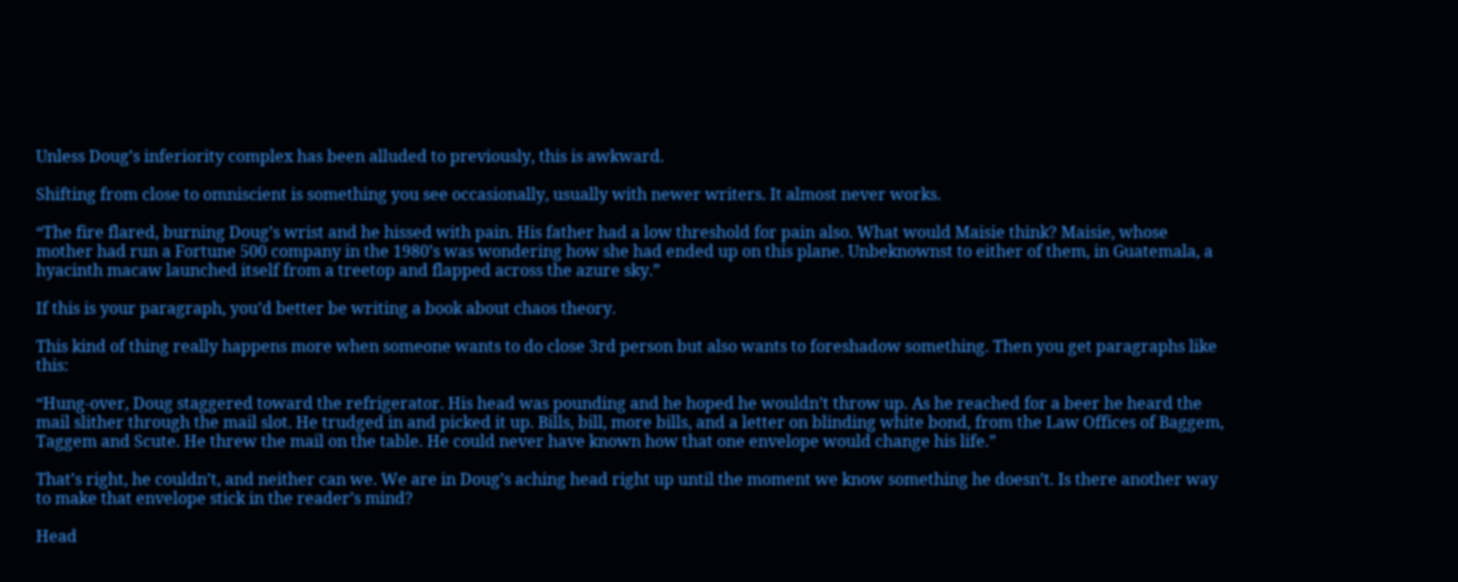Unless Doug’s inferiority complex has been alluded to previously, this is awkward.

Shifting from close to omniscient is something you see occasionally, usually with newer writers. It almost never works.

“The fire flared, burning Doug’s wrist and he hissed with pain. His father had a low threshold for pain also. What would Maisie think? Maisie, whose mother had run a Fortune 500 company in the 1980’s was wondering how she had ended up on this plane. Unbeknownst to either of them, in Guatemala, a hyacinth macaw launched itself from a treetop and flapped across the azure sky.”

If this is your paragraph, you’d better be writing a book about chaos theory.

This kind of thing really happens more when someone wants to do close 3rd person but also wants to foreshadow something. Then you get paragraphs like this:

“Hung-over, Doug staggered toward the refrigerator. His head was pounding and he hoped he wouldn’t throw up. As he reached for a beer he heard the mail slither through the mail slot. He trudged in and picked it up. Bills, bill, more bills, and a letter on blinding white bond, from the Law Offices of Baggem, Taggem and Scute. He threw the mail on the table. He could never have known how that one envelope would change his life.”

That’s right, he couldn’t, and neither can we. We are in Doug’s aching head right up until the moment we know something he doesn’t. Is there another way to make that envelope stick in the reader’s mind?

Head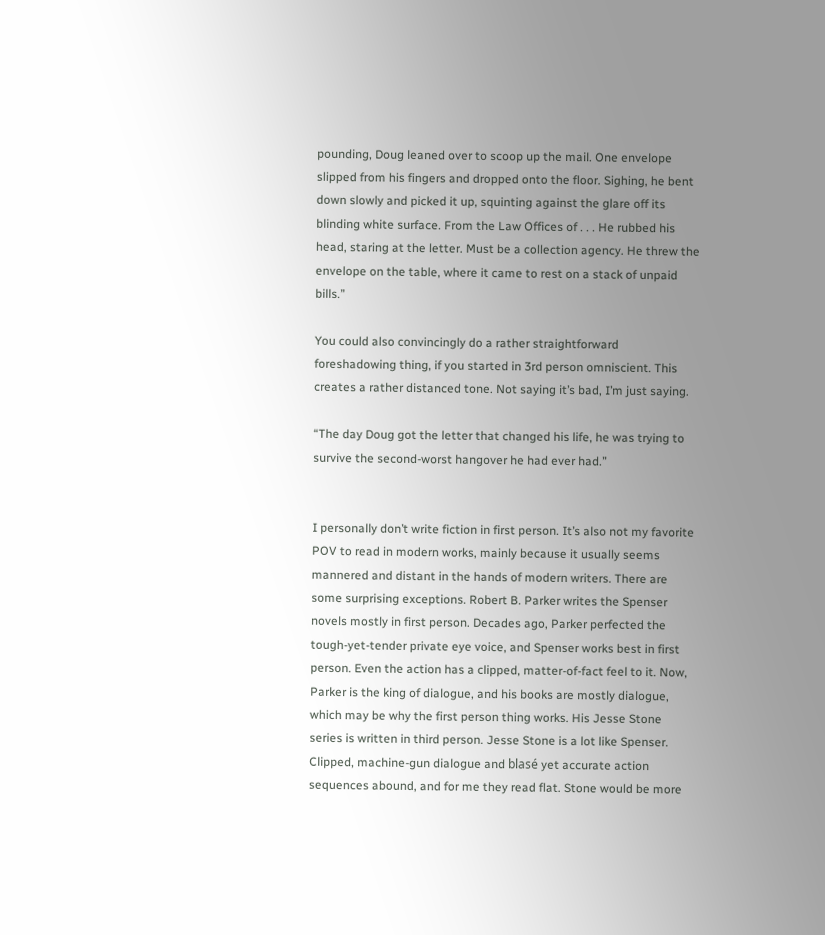pounding, Doug leaned over to scoop up the mail. One envelope slipped from his fingers and dropped onto the floor. Sighing, he bent down slowly and picked it up, squinting against the glare off its blinding white surface. From the Law Offices of . . . He rubbed his head, staring at the letter. Must be a collection agency. He threw the envelope on the table, where it came to rest on a stack of unpaid bills.”

You could also convincingly do a rather straightforward foreshadowing thing, if you started in 3rd person omniscient. This creates a rather distanced tone. Not saying it’s bad, I’m just saying.

“The day Doug got the letter that changed his life, he was trying to survive the second-worst hangover he had ever had.”


I personally don’t write fiction in first person. It’s also not my favorite POV to read in modern works, mainly because it usually seems mannered and distant in the hands of modern writers. There are some surprising exceptions. Robert B. Parker writes the Spenser novels mostly in first person. Decades ago, Parker perfected the tough-yet-tender private eye voice, and Spenser works best in first person. Even the action has a clipped, matter-of-fact feel to it. Now, Parker is the king of dialogue, and his books are mostly dialogue, which may be why the first person thing works. His Jesse Stone series is written in third person. Jesse Stone is a lot like Spenser. Clipped, machine-gun dialogue and blasé yet accurate action sequences abound, and for me they read flat. Stone would be more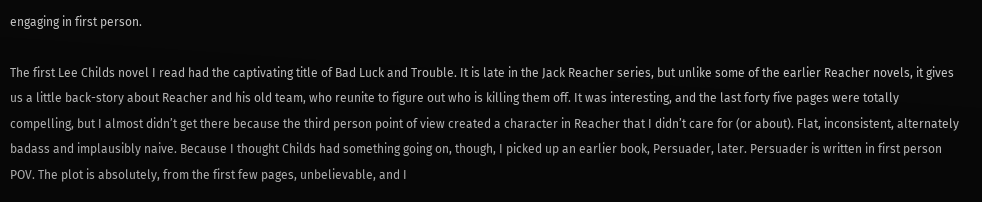engaging in first person.

The first Lee Childs novel I read had the captivating title of Bad Luck and Trouble. It is late in the Jack Reacher series, but unlike some of the earlier Reacher novels, it gives us a little back-story about Reacher and his old team, who reunite to figure out who is killing them off. It was interesting, and the last forty five pages were totally compelling, but I almost didn’t get there because the third person point of view created a character in Reacher that I didn’t care for (or about). Flat, inconsistent, alternately badass and implausibly naive. Because I thought Childs had something going on, though, I picked up an earlier book, Persuader, later. Persuader is written in first person POV. The plot is absolutely, from the first few pages, unbelievable, and I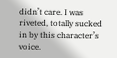didn’t care. I was riveted, totally sucked in by this character’s voice.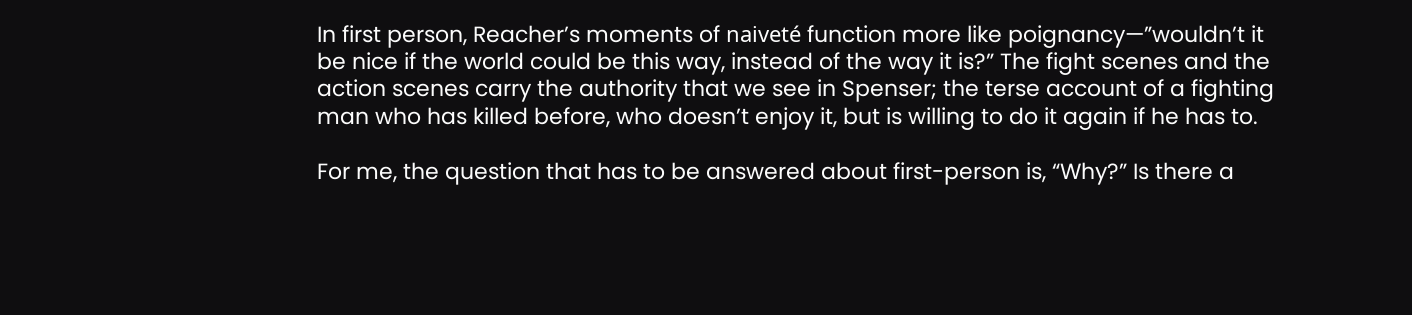In first person, Reacher’s moments of naiveté function more like poignancy—”wouldn’t it be nice if the world could be this way, instead of the way it is?” The fight scenes and the action scenes carry the authority that we see in Spenser; the terse account of a fighting man who has killed before, who doesn’t enjoy it, but is willing to do it again if he has to.

For me, the question that has to be answered about first-person is, “Why?” Is there a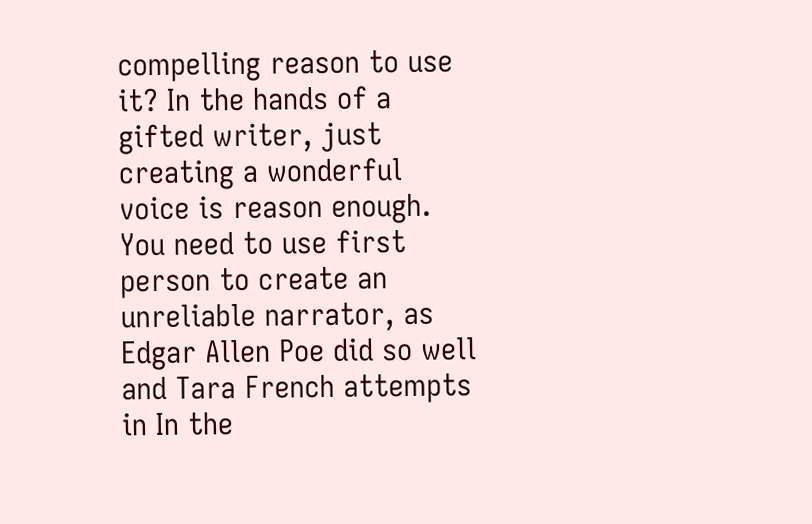compelling reason to use it? In the hands of a gifted writer, just creating a wonderful voice is reason enough. You need to use first person to create an unreliable narrator, as Edgar Allen Poe did so well and Tara French attempts in In the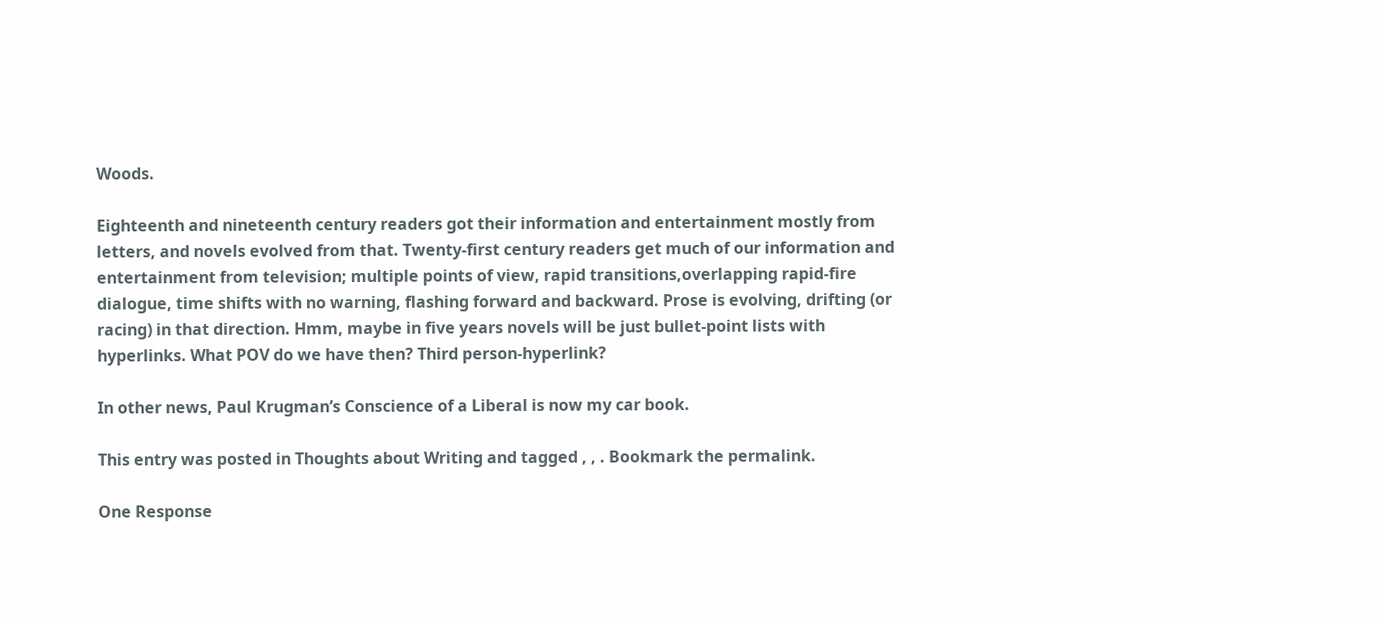Woods.

Eighteenth and nineteenth century readers got their information and entertainment mostly from letters, and novels evolved from that. Twenty-first century readers get much of our information and entertainment from television; multiple points of view, rapid transitions,overlapping rapid-fire dialogue, time shifts with no warning, flashing forward and backward. Prose is evolving, drifting (or racing) in that direction. Hmm, maybe in five years novels will be just bullet-point lists with hyperlinks. What POV do we have then? Third person-hyperlink?

In other news, Paul Krugman’s Conscience of a Liberal is now my car book.

This entry was posted in Thoughts about Writing and tagged , , . Bookmark the permalink.

One Response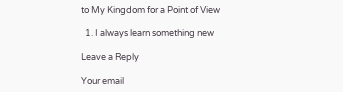to My Kingdom for a Point of View

  1. I always learn something new

Leave a Reply

Your email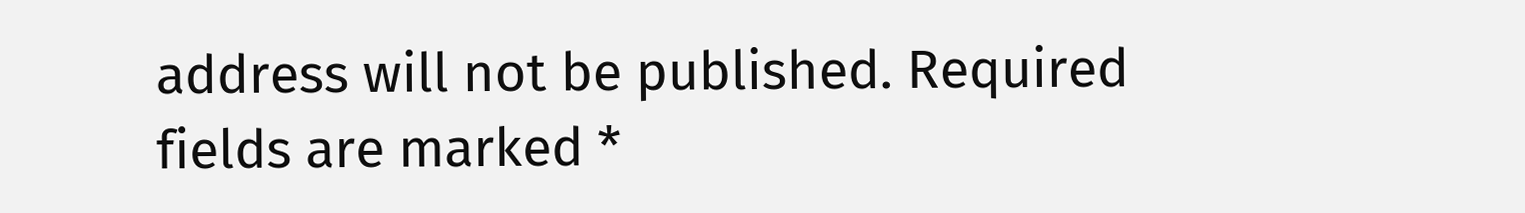address will not be published. Required fields are marked *